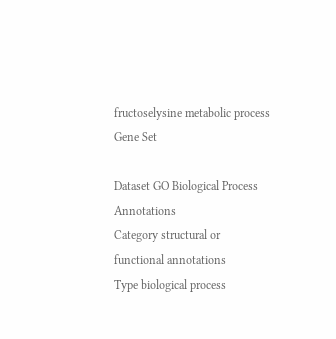fructoselysine metabolic process Gene Set

Dataset GO Biological Process Annotations
Category structural or functional annotations
Type biological process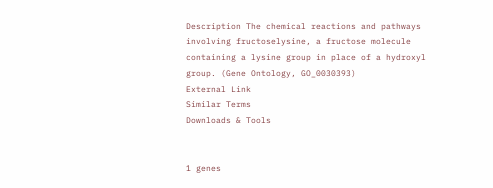Description The chemical reactions and pathways involving fructoselysine, a fructose molecule containing a lysine group in place of a hydroxyl group. (Gene Ontology, GO_0030393)
External Link
Similar Terms
Downloads & Tools


1 genes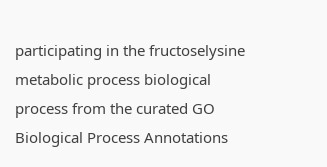participating in the fructoselysine metabolic process biological process from the curated GO Biological Process Annotations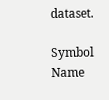dataset.

Symbol Name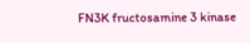FN3K fructosamine 3 kinase